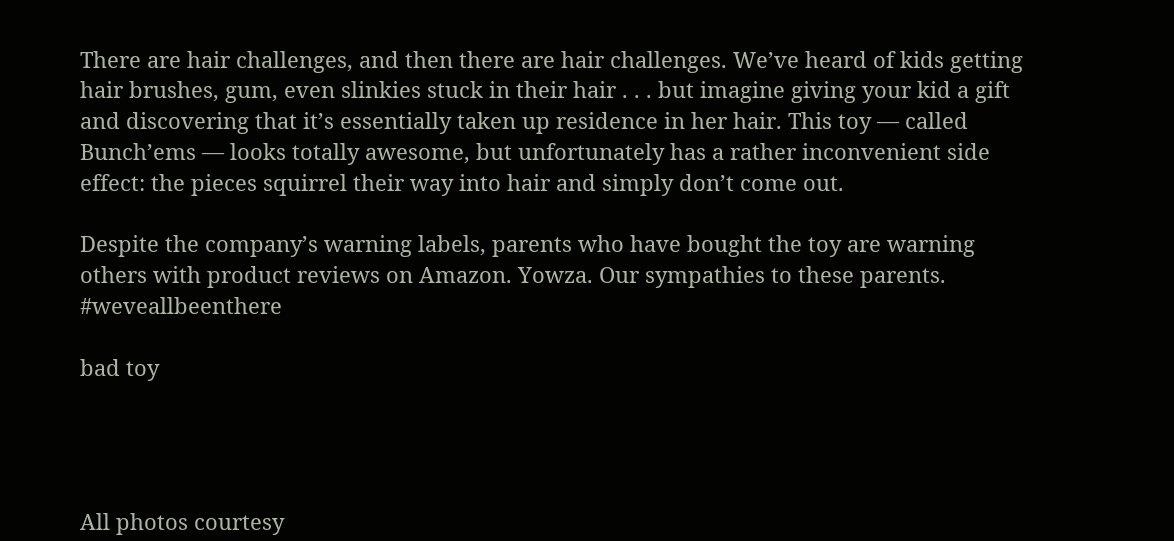There are hair challenges, and then there are hair challenges. We’ve heard of kids getting hair brushes, gum, even slinkies stuck in their hair . . . but imagine giving your kid a gift and discovering that it’s essentially taken up residence in her hair. This toy — called Bunch’ems — looks totally awesome, but unfortunately has a rather inconvenient side effect: the pieces squirrel their way into hair and simply don’t come out.

Despite the company’s warning labels, parents who have bought the toy are warning others with product reviews on Amazon. Yowza. Our sympathies to these parents. #weveallbeenthere

bad toy




All photos courtesy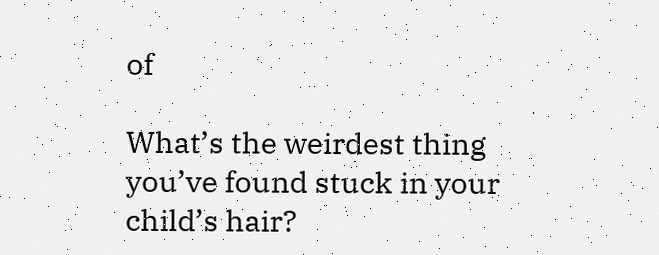of

What’s the weirdest thing you’ve found stuck in your child’s hair?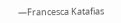—Francesca Katafias